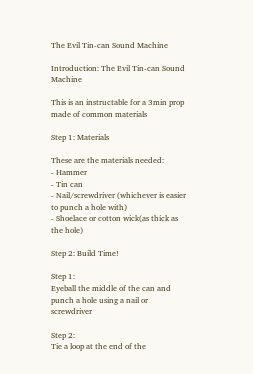The Evil Tin-can Sound Machine

Introduction: The Evil Tin-can Sound Machine

This is an instructable for a 3min prop made of common materials

Step 1: Materials

These are the materials needed:
- Hammer
- Tin can
- Nail/screwdriver (whichever is easier to punch a hole with)
- Shoelace or cotton wick(as thick as the hole)

Step 2: Build Time!

Step 1:
Eyeball the middle of the can and punch a hole using a nail or screwdriver

Step 2:
Tie a loop at the end of the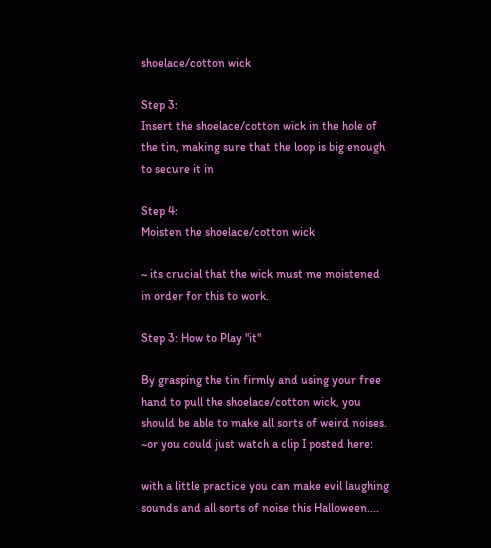shoelace/cotton wick

Step 3:
Insert the shoelace/cotton wick in the hole of the tin, making sure that the loop is big enough to secure it in

Step 4:
Moisten the shoelace/cotton wick

~ its crucial that the wick must me moistened in order for this to work.

Step 3: How to Play "it"

By grasping the tin firmly and using your free hand to pull the shoelace/cotton wick, you should be able to make all sorts of weird noises. ~or you could just watch a clip I posted here:

with a little practice you can make evil laughing sounds and all sorts of noise this Halloween....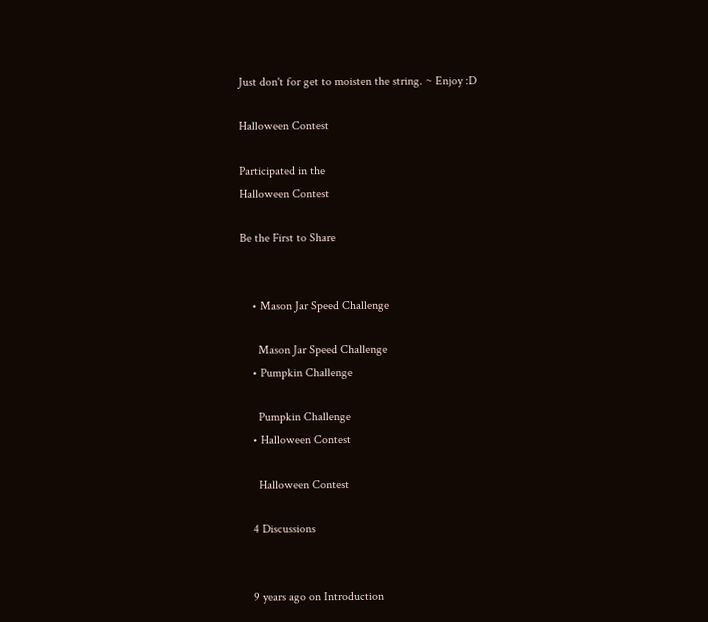Just don't for get to moisten the string. ~ Enjoy :D

Halloween Contest

Participated in the
Halloween Contest

Be the First to Share


    • Mason Jar Speed Challenge

      Mason Jar Speed Challenge
    • Pumpkin Challenge

      Pumpkin Challenge
    • Halloween Contest

      Halloween Contest

    4 Discussions


    9 years ago on Introduction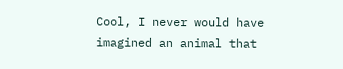Cool, I never would have imagined an animal that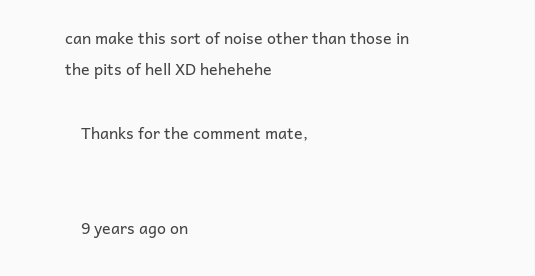can make this sort of noise other than those in the pits of hell XD hehehehe

    Thanks for the comment mate,


    9 years ago on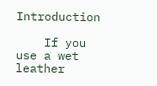Introduction

    If you use a wet leather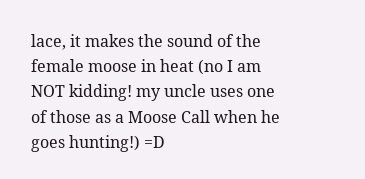lace, it makes the sound of the female moose in heat (no I am NOT kidding! my uncle uses one of those as a Moose Call when he goes hunting!) =D